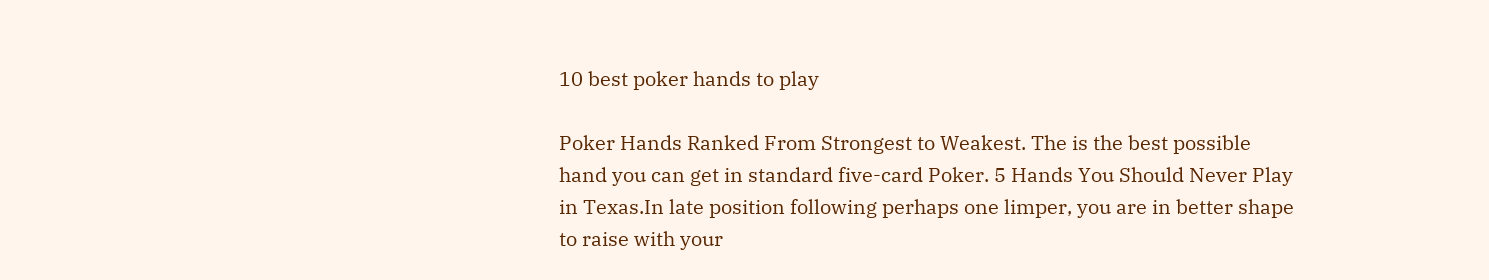10 best poker hands to play

Poker Hands Ranked From Strongest to Weakest. The is the best possible hand you can get in standard five-card Poker. 5 Hands You Should Never Play in Texas.In late position following perhaps one limper, you are in better shape to raise with your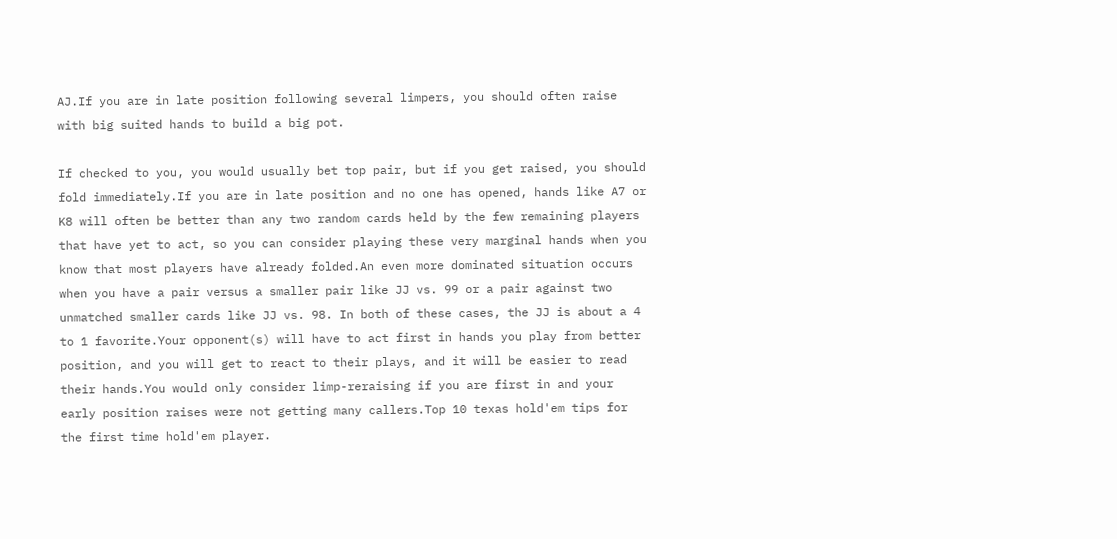AJ.If you are in late position following several limpers, you should often raise with big suited hands to build a big pot.

If checked to you, you would usually bet top pair, but if you get raised, you should fold immediately.If you are in late position and no one has opened, hands like A7 or K8 will often be better than any two random cards held by the few remaining players that have yet to act, so you can consider playing these very marginal hands when you know that most players have already folded.An even more dominated situation occurs when you have a pair versus a smaller pair like JJ vs. 99 or a pair against two unmatched smaller cards like JJ vs. 98. In both of these cases, the JJ is about a 4 to 1 favorite.Your opponent(s) will have to act first in hands you play from better position, and you will get to react to their plays, and it will be easier to read their hands.You would only consider limp-reraising if you are first in and your early position raises were not getting many callers.Top 10 texas hold'em tips for the first time hold'em player.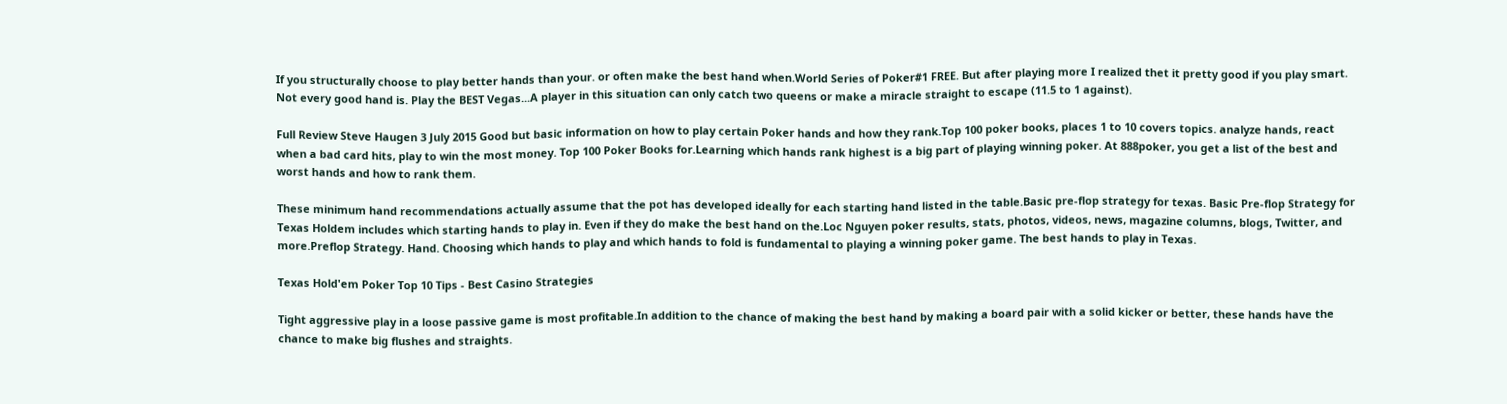If you structurally choose to play better hands than your. or often make the best hand when.World Series of Poker#1 FREE. But after playing more I realized thet it pretty good if you play smart. Not every good hand is. Play the BEST Vegas...A player in this situation can only catch two queens or make a miracle straight to escape (11.5 to 1 against).

Full Review Steve Haugen 3 July 2015 Good but basic information on how to play certain Poker hands and how they rank.Top 100 poker books, places 1 to 10 covers topics. analyze hands, react when a bad card hits, play to win the most money. Top 100 Poker Books for.Learning which hands rank highest is a big part of playing winning poker. At 888poker, you get a list of the best and worst hands and how to rank them.

These minimum hand recommendations actually assume that the pot has developed ideally for each starting hand listed in the table.Basic pre-flop strategy for texas. Basic Pre-flop Strategy for Texas Holdem includes which starting hands to play in. Even if they do make the best hand on the.Loc Nguyen poker results, stats, photos, videos, news, magazine columns, blogs, Twitter, and more.Preflop Strategy. Hand. Choosing which hands to play and which hands to fold is fundamental to playing a winning poker game. The best hands to play in Texas.

Texas Hold'em Poker Top 10 Tips - Best Casino Strategies

Tight aggressive play in a loose passive game is most profitable.In addition to the chance of making the best hand by making a board pair with a solid kicker or better, these hands have the chance to make big flushes and straights.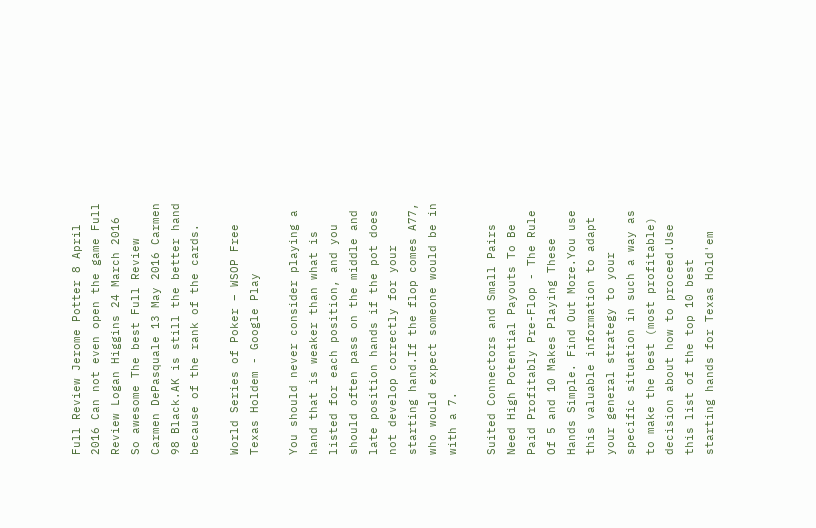Full Review Jerome Potter 8 April 2016 Can not even open the game Full Review Logan Higgins 24 March 2016 So awesome The best Full Review Carmen DePasquale 13 May 2016 Carmen 98 Black.AK is still the better hand because of the rank of the cards.

World Series of Poker – WSOP Free Texas Holdem - Google Play

You should never consider playing a hand that is weaker than what is listed for each position, and you should often pass on the middle and late position hands if the pot does not develop correctly for your starting hand.If the flop comes A77, who would expect someone would be in with a 7.

Suited Connectors and Small Pairs Need High Potential Payouts To Be Paid Profitably Pre-Flop - The Rule Of 5 and 10 Makes Playing These Hands Simple. Find Out More.You use this valuable information to adapt your general strategy to your specific situation in such a way as to make the best (most profitable) decision about how to proceed.Use this list of the top 10 best starting hands for Texas Hold'em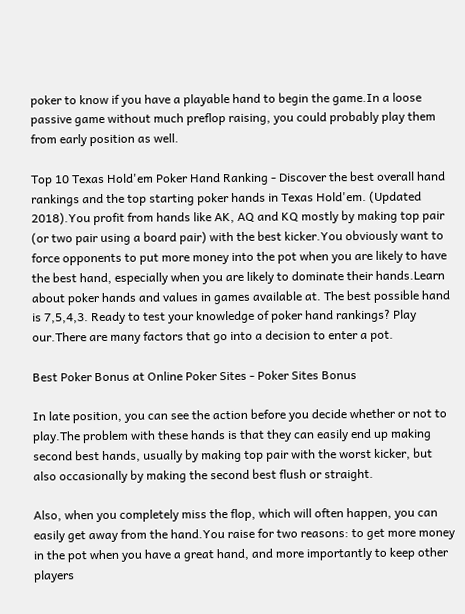poker to know if you have a playable hand to begin the game.In a loose passive game without much preflop raising, you could probably play them from early position as well.

Top 10 Texas Hold'em Poker Hand Ranking - Discover the best overall hand rankings and the top starting poker hands in Texas Hold'em. (Updated 2018).You profit from hands like AK, AQ and KQ mostly by making top pair (or two pair using a board pair) with the best kicker.You obviously want to force opponents to put more money into the pot when you are likely to have the best hand, especially when you are likely to dominate their hands.Learn about poker hands and values in games available at. The best possible hand is 7,5,4,3. Ready to test your knowledge of poker hand rankings? Play our.There are many factors that go into a decision to enter a pot.

Best Poker Bonus at Online Poker Sites - Poker Sites Bonus

In late position, you can see the action before you decide whether or not to play.The problem with these hands is that they can easily end up making second best hands, usually by making top pair with the worst kicker, but also occasionally by making the second best flush or straight.

Also, when you completely miss the flop, which will often happen, you can easily get away from the hand.You raise for two reasons: to get more money in the pot when you have a great hand, and more importantly to keep other players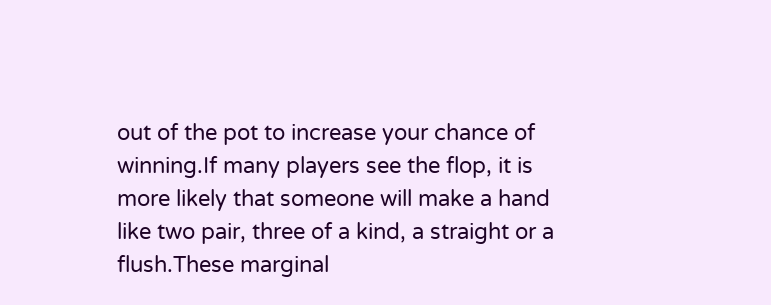out of the pot to increase your chance of winning.If many players see the flop, it is more likely that someone will make a hand like two pair, three of a kind, a straight or a flush.These marginal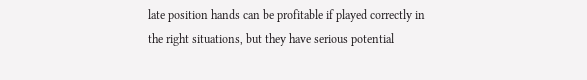late position hands can be profitable if played correctly in the right situations, but they have serious potential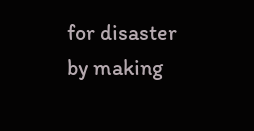for disaster by making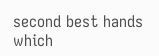second best hands which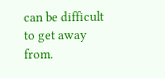can be difficult to get away from.